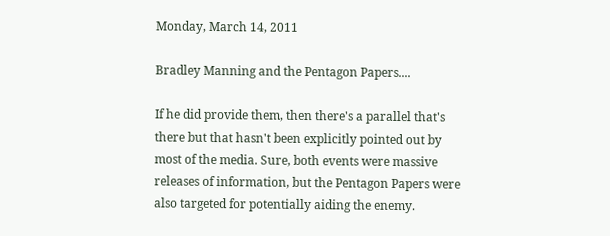Monday, March 14, 2011

Bradley Manning and the Pentagon Papers....

If he did provide them, then there's a parallel that's there but that hasn't been explicitly pointed out by most of the media. Sure, both events were massive releases of information, but the Pentagon Papers were also targeted for potentially aiding the enemy.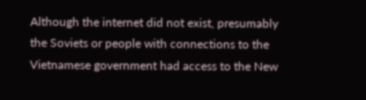Although the internet did not exist, presumably the Soviets or people with connections to the Vietnamese government had access to the New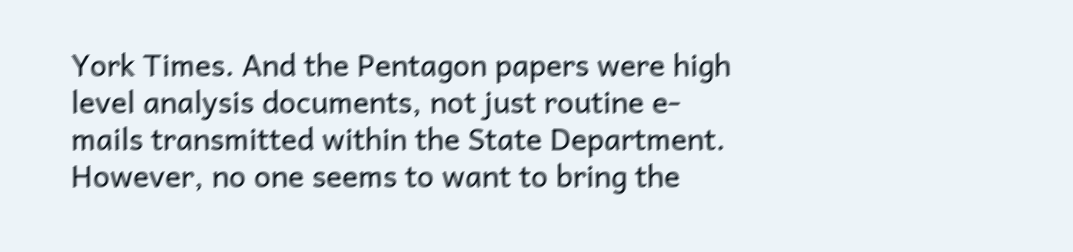York Times. And the Pentagon papers were high level analysis documents, not just routine e-mails transmitted within the State Department. However, no one seems to want to bring the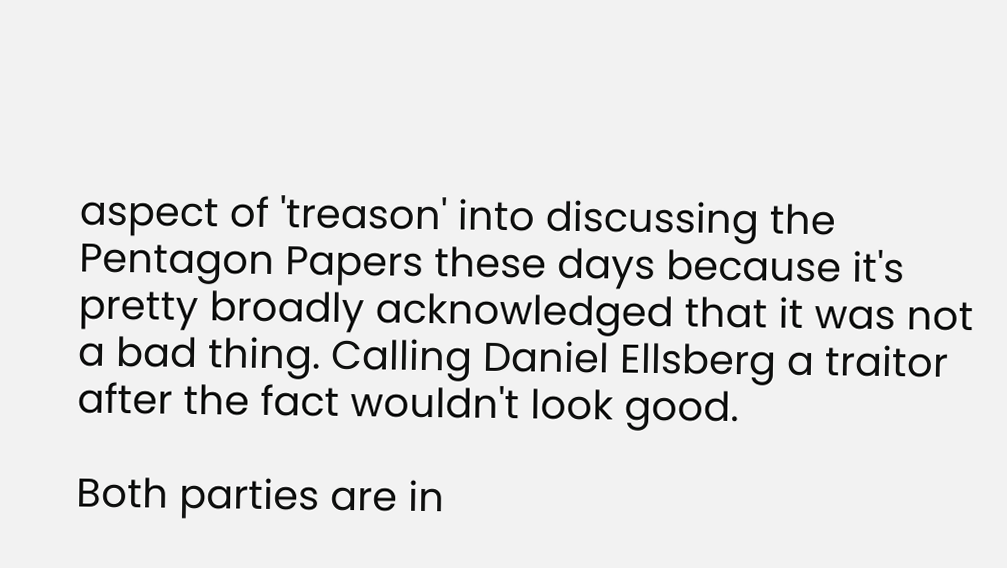aspect of 'treason' into discussing the Pentagon Papers these days because it's pretty broadly acknowledged that it was not a bad thing. Calling Daniel Ellsberg a traitor after the fact wouldn't look good.

Both parties are in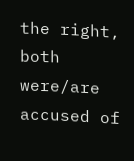the right, both were/are accused of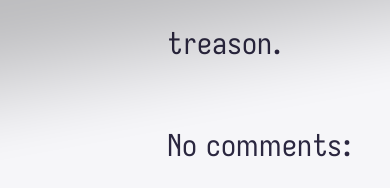treason.

No comments: